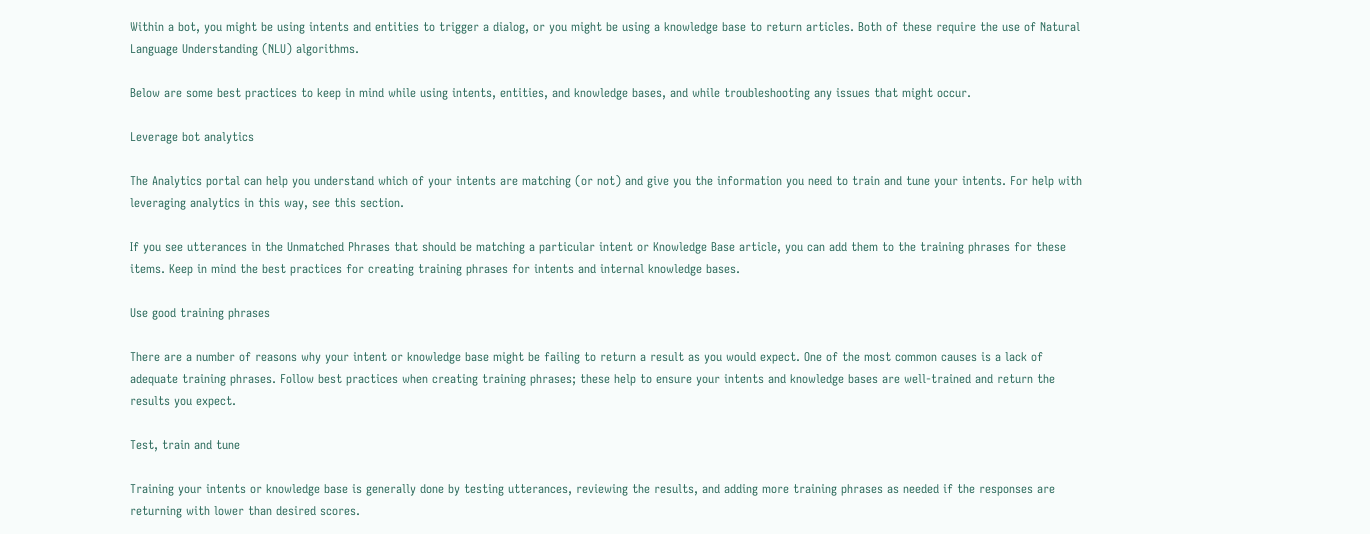Within a bot, you might be using intents and entities to trigger a dialog, or you might be using a knowledge base to return articles. Both of these require the use of Natural Language Understanding (NLU) algorithms.

Below are some best practices to keep in mind while using intents, entities, and knowledge bases, and while troubleshooting any issues that might occur.

Leverage bot analytics

The Analytics portal can help you understand which of your intents are matching (or not) and give you the information you need to train and tune your intents. For help with leveraging analytics in this way, see this section.

If you see utterances in the Unmatched Phrases that should be matching a particular intent or Knowledge Base article, you can add them to the training phrases for these items. Keep in mind the best practices for creating training phrases for intents and internal knowledge bases.

Use good training phrases

There are a number of reasons why your intent or knowledge base might be failing to return a result as you would expect. One of the most common causes is a lack of adequate training phrases. Follow best practices when creating training phrases; these help to ensure your intents and knowledge bases are well-trained and return the results you expect.

Test, train and tune

Training your intents or knowledge base is generally done by testing utterances, reviewing the results, and adding more training phrases as needed if the responses are returning with lower than desired scores.